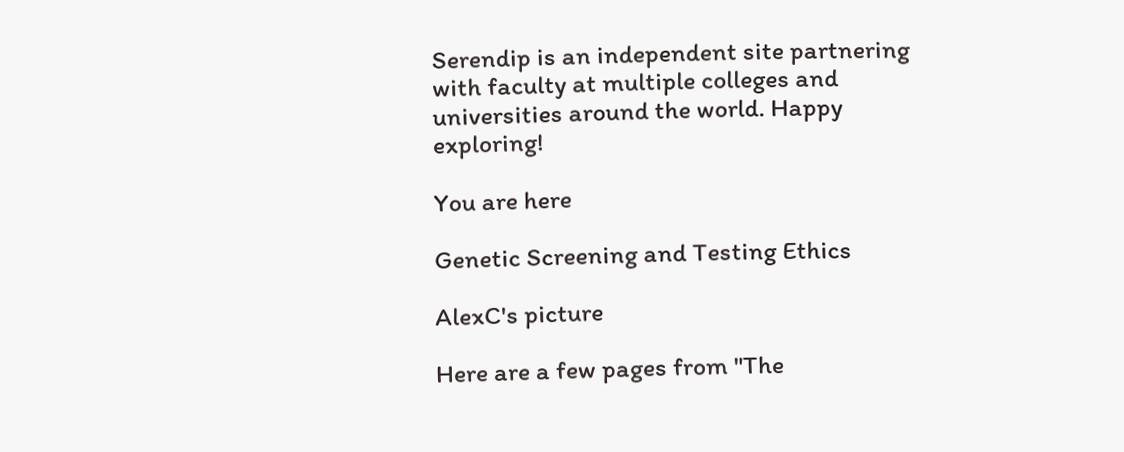Serendip is an independent site partnering with faculty at multiple colleges and universities around the world. Happy exploring!

You are here

Genetic Screening and Testing Ethics

AlexC's picture

Here are a few pages from "The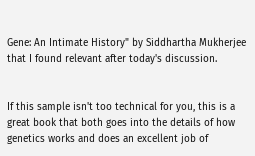Gene: An Intimate History" by Siddhartha Mukherjee that I found relevant after today's discussion.


If this sample isn't too technical for you, this is a great book that both goes into the details of how genetics works and does an excellent job of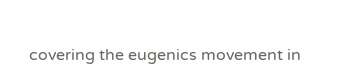covering the eugenics movement in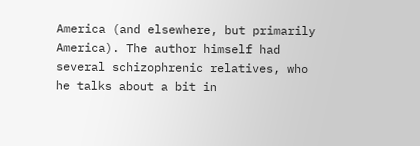America (and elsewhere, but primarily America). The author himself had several schizophrenic relatives, who he talks about a bit in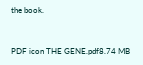the book.


PDF icon THE GENE.pdf8.74 MB